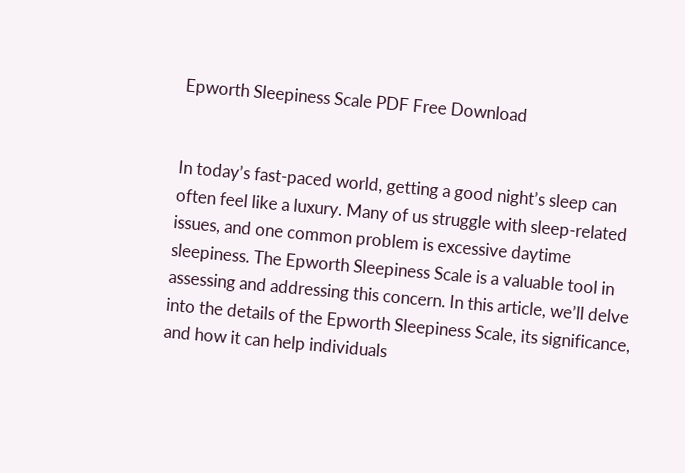Epworth Sleepiness Scale PDF Free Download


In today’s fast-paced world, getting a good night’s sleep can often feel like a luxury. Many of us struggle with sleep-related issues, and one common problem is excessive daytime sleepiness. The Epworth Sleepiness Scale is a valuable tool in assessing and addressing this concern. In this article, we’ll delve into the details of the Epworth Sleepiness Scale, its significance, and how it can help individuals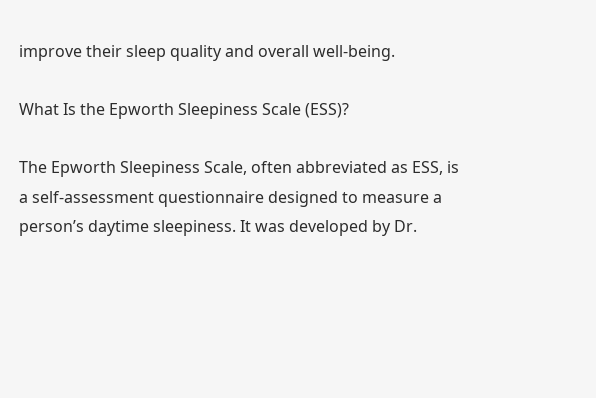improve their sleep quality and overall well-being.

What Is the Epworth Sleepiness Scale (ESS)?

The Epworth Sleepiness Scale, often abbreviated as ESS, is a self-assessment questionnaire designed to measure a person’s daytime sleepiness. It was developed by Dr.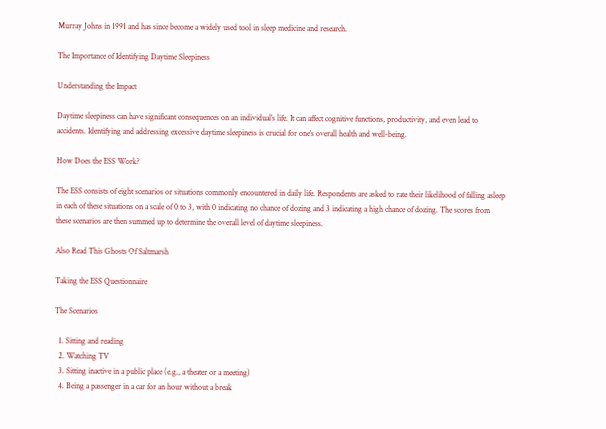Murray Johns in 1991 and has since become a widely used tool in sleep medicine and research.

The Importance of Identifying Daytime Sleepiness

Understanding the Impact

Daytime sleepiness can have significant consequences on an individual’s life. It can affect cognitive functions, productivity, and even lead to accidents. Identifying and addressing excessive daytime sleepiness is crucial for one’s overall health and well-being.

How Does the ESS Work?

The ESS consists of eight scenarios or situations commonly encountered in daily life. Respondents are asked to rate their likelihood of falling asleep in each of these situations on a scale of 0 to 3, with 0 indicating no chance of dozing and 3 indicating a high chance of dozing. The scores from these scenarios are then summed up to determine the overall level of daytime sleepiness.

Also Read This Ghosts Of Saltmarsh

Taking the ESS Questionnaire

The Scenarios

  1. Sitting and reading
  2. Watching TV
  3. Sitting inactive in a public place (e.g., a theater or a meeting)
  4. Being a passenger in a car for an hour without a break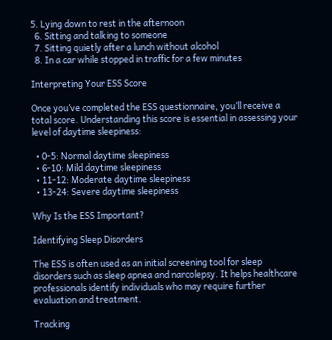5. Lying down to rest in the afternoon
  6. Sitting and talking to someone
  7. Sitting quietly after a lunch without alcohol
  8. In a car while stopped in traffic for a few minutes

Interpreting Your ESS Score

Once you’ve completed the ESS questionnaire, you’ll receive a total score. Understanding this score is essential in assessing your level of daytime sleepiness:

  • 0-5: Normal daytime sleepiness
  • 6-10: Mild daytime sleepiness
  • 11-12: Moderate daytime sleepiness
  • 13-24: Severe daytime sleepiness

Why Is the ESS Important?

Identifying Sleep Disorders

The ESS is often used as an initial screening tool for sleep disorders such as sleep apnea and narcolepsy. It helps healthcare professionals identify individuals who may require further evaluation and treatment.

Tracking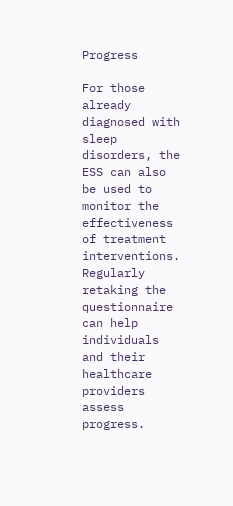Progress

For those already diagnosed with sleep disorders, the ESS can also be used to monitor the effectiveness of treatment interventions. Regularly retaking the questionnaire can help individuals and their healthcare providers assess progress.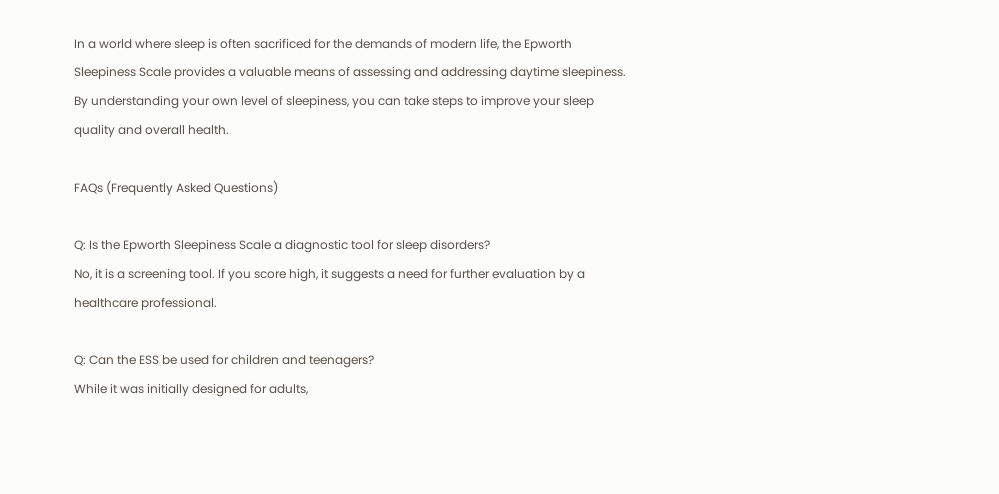In a world where sleep is often sacrificed for the demands of modern life, the Epworth Sleepiness Scale provides a valuable means of assessing and addressing daytime sleepiness. By understanding your own level of sleepiness, you can take steps to improve your sleep quality and overall health.

FAQs (Frequently Asked Questions)

Q: Is the Epworth Sleepiness Scale a diagnostic tool for sleep disorders?
No, it is a screening tool. If you score high, it suggests a need for further evaluation by a healthcare professional.

Q: Can the ESS be used for children and teenagers?
While it was initially designed for adults,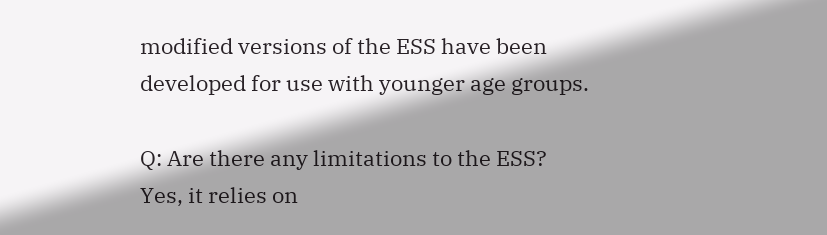modified versions of the ESS have been developed for use with younger age groups.

Q: Are there any limitations to the ESS?
Yes, it relies on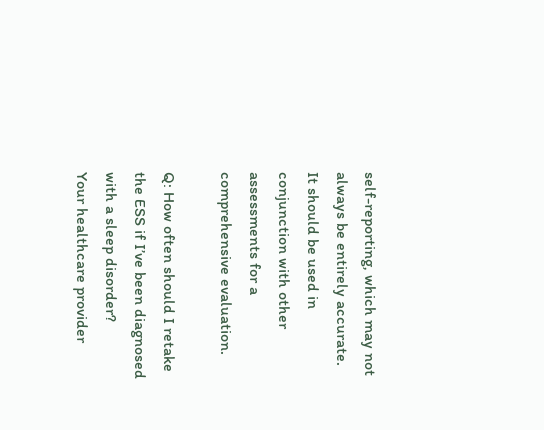self-reporting, which may not always be entirely accurate. It should be used in conjunction with other assessments for a comprehensive evaluation.

Q: How often should I retake the ESS if I’ve been diagnosed with a sleep disorder?
Your healthcare provider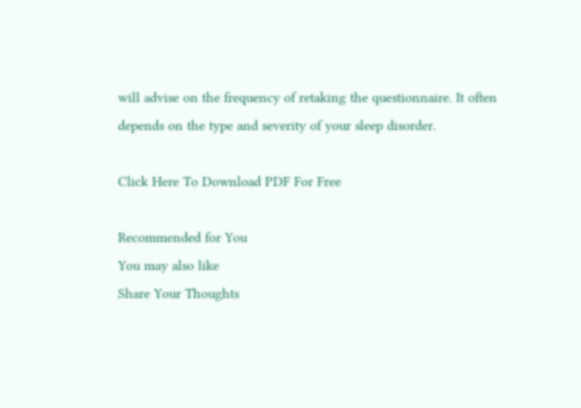will advise on the frequency of retaking the questionnaire. It often depends on the type and severity of your sleep disorder.

Click Here To Download PDF For Free

Recommended for You
You may also like
Share Your Thoughts